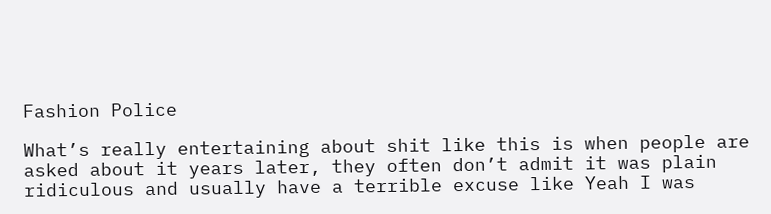Fashion Police

What’s really entertaining about shit like this is when people are asked about it years later, they often don’t admit it was plain ridiculous and usually have a terrible excuse like Yeah I was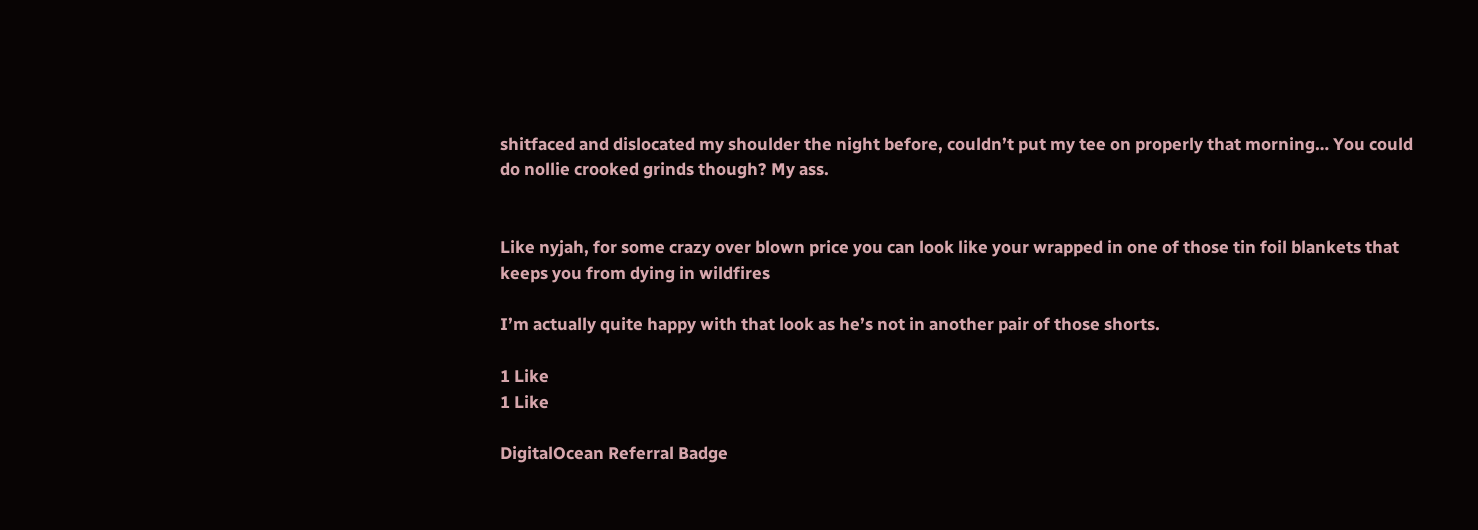shitfaced and dislocated my shoulder the night before, couldn’t put my tee on properly that morning… You could do nollie crooked grinds though? My ass.


Like nyjah, for some crazy over blown price you can look like your wrapped in one of those tin foil blankets that keeps you from dying in wildfires

I’m actually quite happy with that look as he’s not in another pair of those shorts.

1 Like
1 Like

DigitalOcean Referral Badge